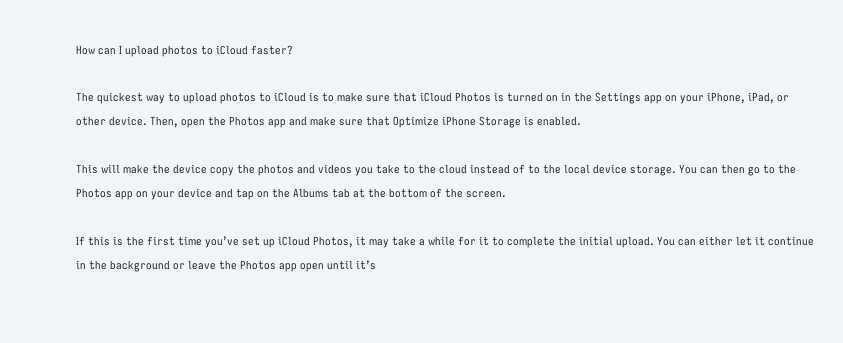How can I upload photos to iCloud faster?

The quickest way to upload photos to iCloud is to make sure that iCloud Photos is turned on in the Settings app on your iPhone, iPad, or other device. Then, open the Photos app and make sure that Optimize iPhone Storage is enabled.

This will make the device copy the photos and videos you take to the cloud instead of to the local device storage. You can then go to the Photos app on your device and tap on the Albums tab at the bottom of the screen.

If this is the first time you’ve set up iCloud Photos, it may take a while for it to complete the initial upload. You can either let it continue in the background or leave the Photos app open until it’s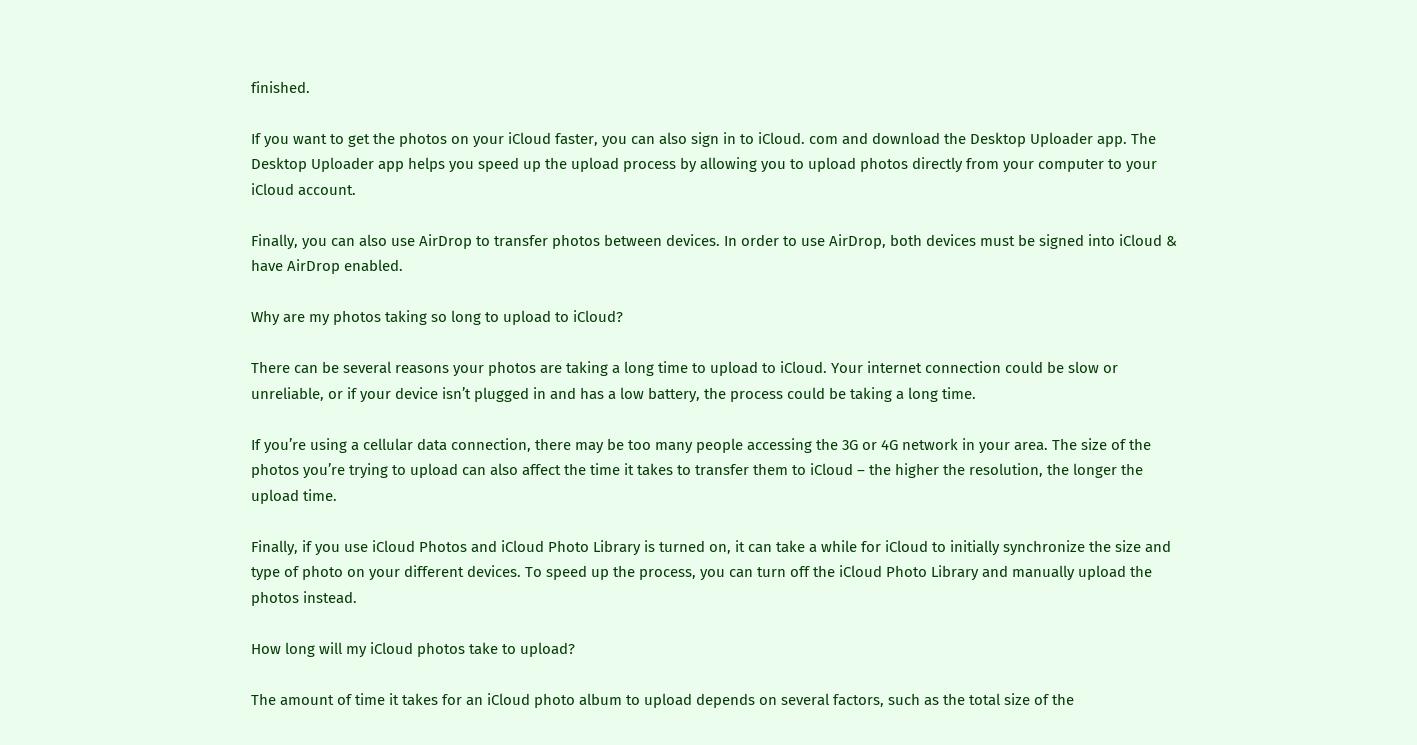finished.

If you want to get the photos on your iCloud faster, you can also sign in to iCloud. com and download the Desktop Uploader app. The Desktop Uploader app helps you speed up the upload process by allowing you to upload photos directly from your computer to your iCloud account.

Finally, you can also use AirDrop to transfer photos between devices. In order to use AirDrop, both devices must be signed into iCloud & have AirDrop enabled.

Why are my photos taking so long to upload to iCloud?

There can be several reasons your photos are taking a long time to upload to iCloud. Your internet connection could be slow or unreliable, or if your device isn’t plugged in and has a low battery, the process could be taking a long time.

If you’re using a cellular data connection, there may be too many people accessing the 3G or 4G network in your area. The size of the photos you’re trying to upload can also affect the time it takes to transfer them to iCloud – the higher the resolution, the longer the upload time.

Finally, if you use iCloud Photos and iCloud Photo Library is turned on, it can take a while for iCloud to initially synchronize the size and type of photo on your different devices. To speed up the process, you can turn off the iCloud Photo Library and manually upload the photos instead.

How long will my iCloud photos take to upload?

The amount of time it takes for an iCloud photo album to upload depends on several factors, such as the total size of the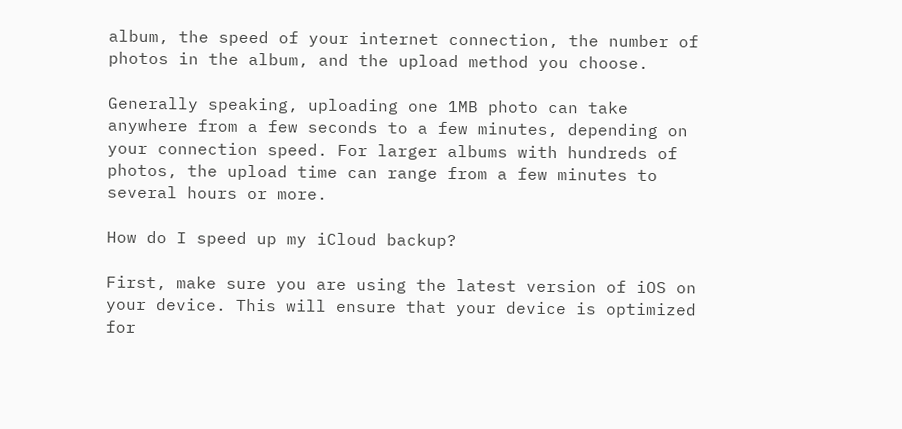album, the speed of your internet connection, the number of photos in the album, and the upload method you choose.

Generally speaking, uploading one 1MB photo can take anywhere from a few seconds to a few minutes, depending on your connection speed. For larger albums with hundreds of photos, the upload time can range from a few minutes to several hours or more.

How do I speed up my iCloud backup?

First, make sure you are using the latest version of iOS on your device. This will ensure that your device is optimized for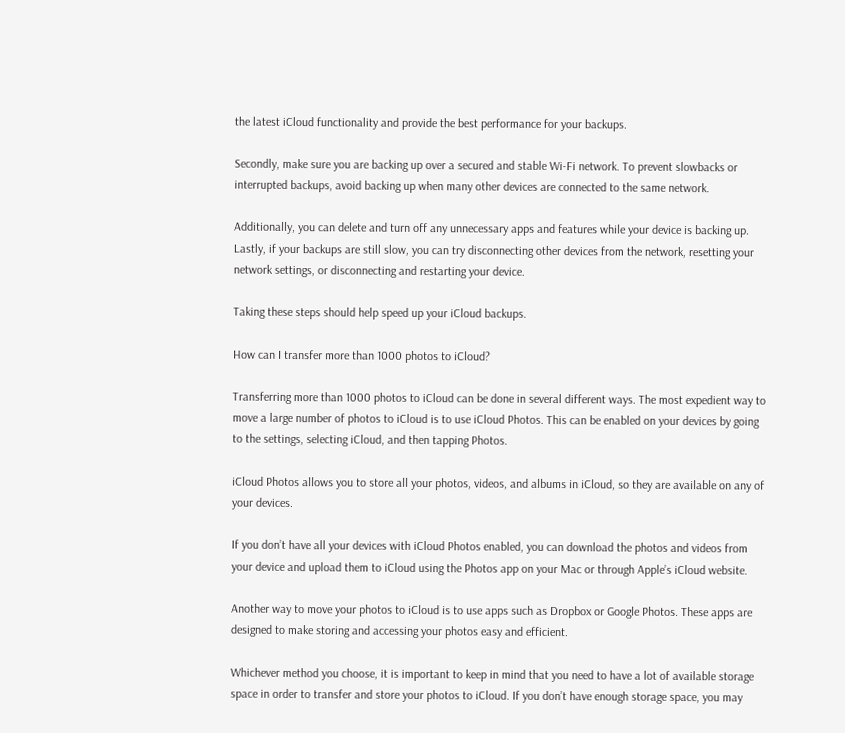the latest iCloud functionality and provide the best performance for your backups.

Secondly, make sure you are backing up over a secured and stable Wi-Fi network. To prevent slowbacks or interrupted backups, avoid backing up when many other devices are connected to the same network.

Additionally, you can delete and turn off any unnecessary apps and features while your device is backing up. Lastly, if your backups are still slow, you can try disconnecting other devices from the network, resetting your network settings, or disconnecting and restarting your device.

Taking these steps should help speed up your iCloud backups.

How can I transfer more than 1000 photos to iCloud?

Transferring more than 1000 photos to iCloud can be done in several different ways. The most expedient way to move a large number of photos to iCloud is to use iCloud Photos. This can be enabled on your devices by going to the settings, selecting iCloud, and then tapping Photos.

iCloud Photos allows you to store all your photos, videos, and albums in iCloud, so they are available on any of your devices.

If you don’t have all your devices with iCloud Photos enabled, you can download the photos and videos from your device and upload them to iCloud using the Photos app on your Mac or through Apple’s iCloud website.

Another way to move your photos to iCloud is to use apps such as Dropbox or Google Photos. These apps are designed to make storing and accessing your photos easy and efficient.

Whichever method you choose, it is important to keep in mind that you need to have a lot of available storage space in order to transfer and store your photos to iCloud. If you don’t have enough storage space, you may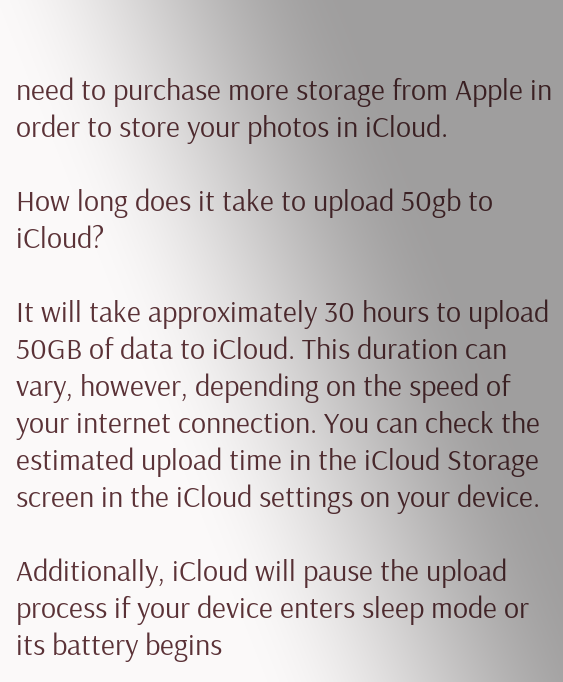need to purchase more storage from Apple in order to store your photos in iCloud.

How long does it take to upload 50gb to iCloud?

It will take approximately 30 hours to upload 50GB of data to iCloud. This duration can vary, however, depending on the speed of your internet connection. You can check the estimated upload time in the iCloud Storage screen in the iCloud settings on your device.

Additionally, iCloud will pause the upload process if your device enters sleep mode or its battery begins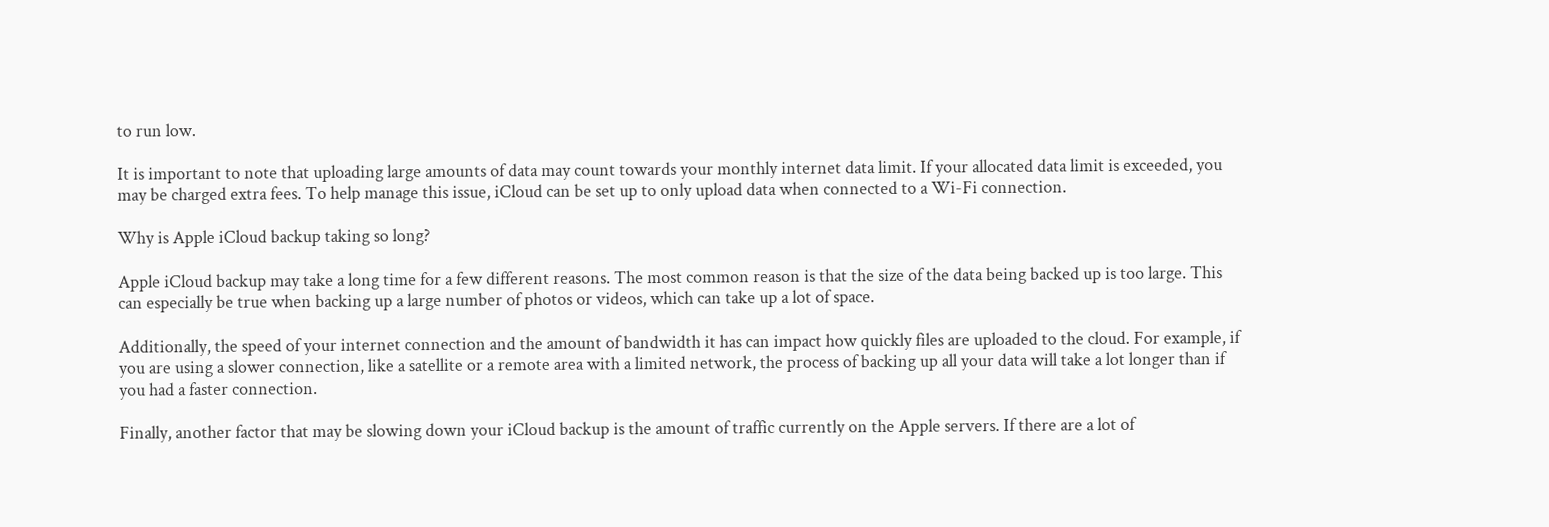to run low.

It is important to note that uploading large amounts of data may count towards your monthly internet data limit. If your allocated data limit is exceeded, you may be charged extra fees. To help manage this issue, iCloud can be set up to only upload data when connected to a Wi-Fi connection.

Why is Apple iCloud backup taking so long?

Apple iCloud backup may take a long time for a few different reasons. The most common reason is that the size of the data being backed up is too large. This can especially be true when backing up a large number of photos or videos, which can take up a lot of space.

Additionally, the speed of your internet connection and the amount of bandwidth it has can impact how quickly files are uploaded to the cloud. For example, if you are using a slower connection, like a satellite or a remote area with a limited network, the process of backing up all your data will take a lot longer than if you had a faster connection.

Finally, another factor that may be slowing down your iCloud backup is the amount of traffic currently on the Apple servers. If there are a lot of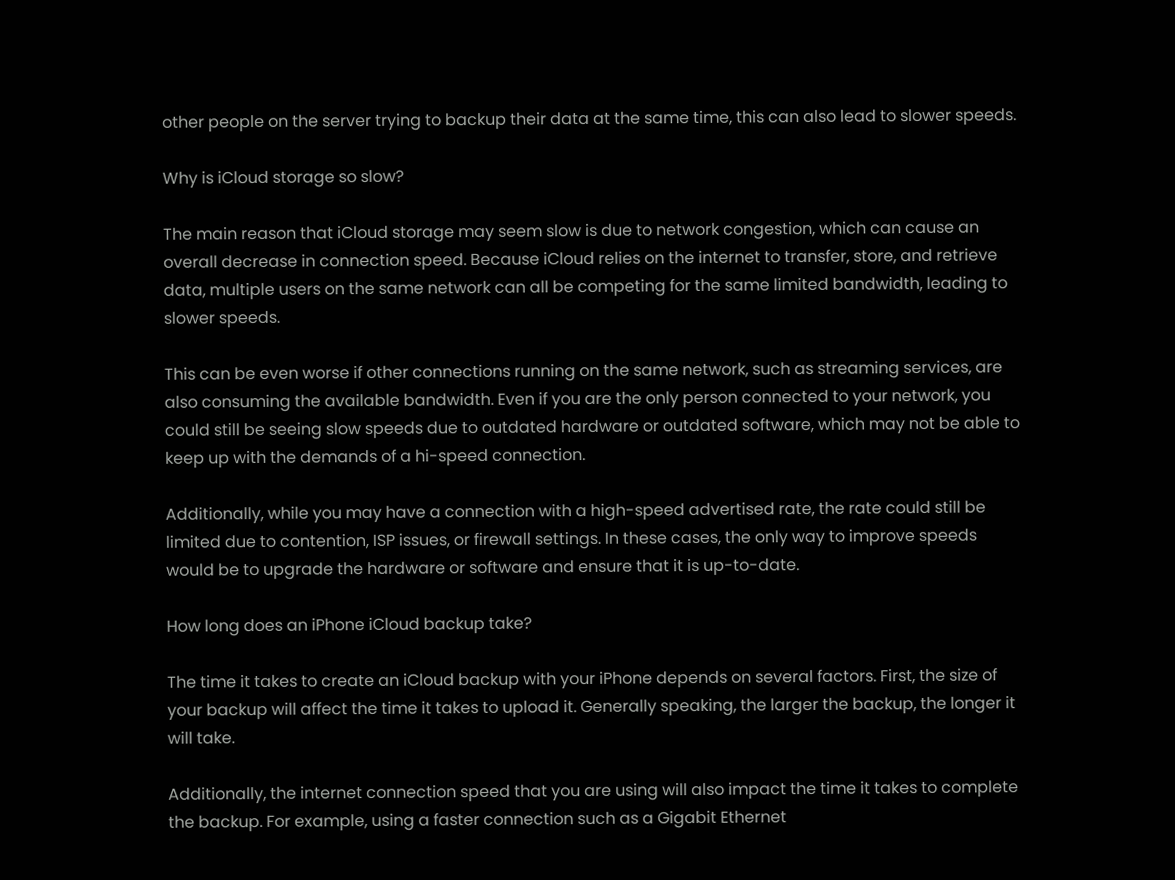other people on the server trying to backup their data at the same time, this can also lead to slower speeds.

Why is iCloud storage so slow?

The main reason that iCloud storage may seem slow is due to network congestion, which can cause an overall decrease in connection speed. Because iCloud relies on the internet to transfer, store, and retrieve data, multiple users on the same network can all be competing for the same limited bandwidth, leading to slower speeds.

This can be even worse if other connections running on the same network, such as streaming services, are also consuming the available bandwidth. Even if you are the only person connected to your network, you could still be seeing slow speeds due to outdated hardware or outdated software, which may not be able to keep up with the demands of a hi-speed connection.

Additionally, while you may have a connection with a high-speed advertised rate, the rate could still be limited due to contention, ISP issues, or firewall settings. In these cases, the only way to improve speeds would be to upgrade the hardware or software and ensure that it is up-to-date.

How long does an iPhone iCloud backup take?

The time it takes to create an iCloud backup with your iPhone depends on several factors. First, the size of your backup will affect the time it takes to upload it. Generally speaking, the larger the backup, the longer it will take.

Additionally, the internet connection speed that you are using will also impact the time it takes to complete the backup. For example, using a faster connection such as a Gigabit Ethernet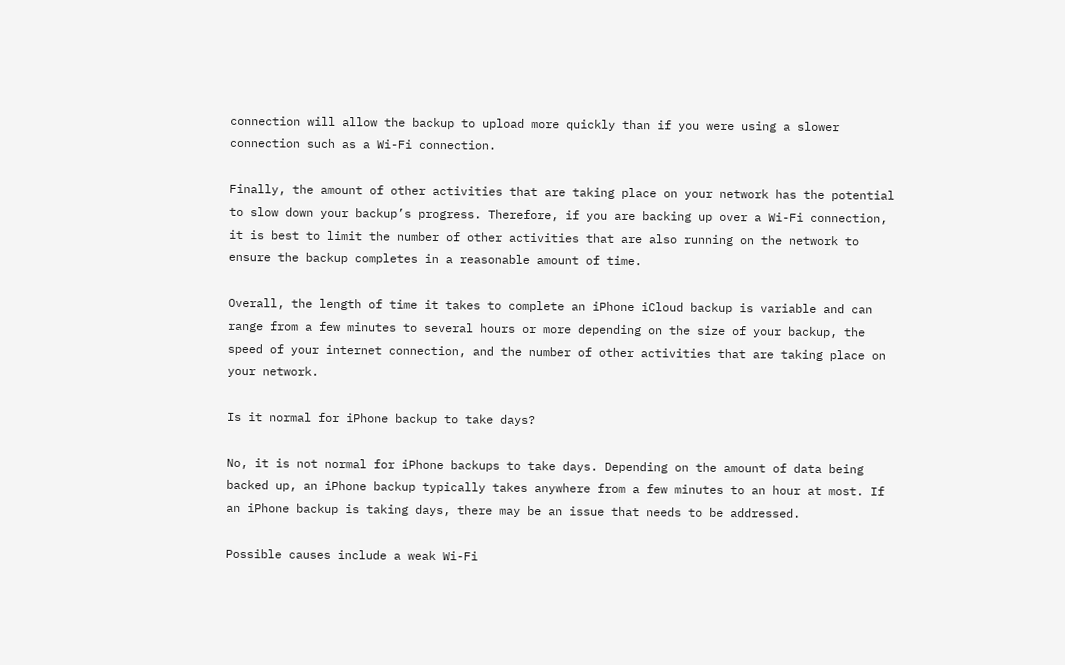connection will allow the backup to upload more quickly than if you were using a slower connection such as a Wi-Fi connection.

Finally, the amount of other activities that are taking place on your network has the potential to slow down your backup’s progress. Therefore, if you are backing up over a Wi-Fi connection, it is best to limit the number of other activities that are also running on the network to ensure the backup completes in a reasonable amount of time.

Overall, the length of time it takes to complete an iPhone iCloud backup is variable and can range from a few minutes to several hours or more depending on the size of your backup, the speed of your internet connection, and the number of other activities that are taking place on your network.

Is it normal for iPhone backup to take days?

No, it is not normal for iPhone backups to take days. Depending on the amount of data being backed up, an iPhone backup typically takes anywhere from a few minutes to an hour at most. If an iPhone backup is taking days, there may be an issue that needs to be addressed.

Possible causes include a weak Wi-Fi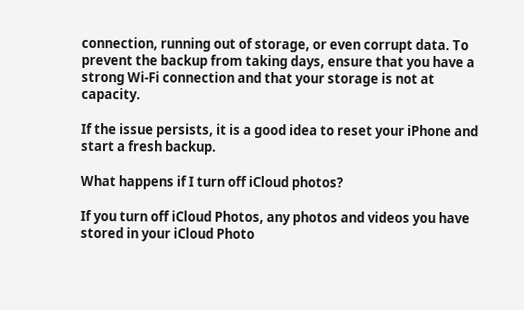connection, running out of storage, or even corrupt data. To prevent the backup from taking days, ensure that you have a strong Wi-Fi connection and that your storage is not at capacity.

If the issue persists, it is a good idea to reset your iPhone and start a fresh backup.

What happens if I turn off iCloud photos?

If you turn off iCloud Photos, any photos and videos you have stored in your iCloud Photo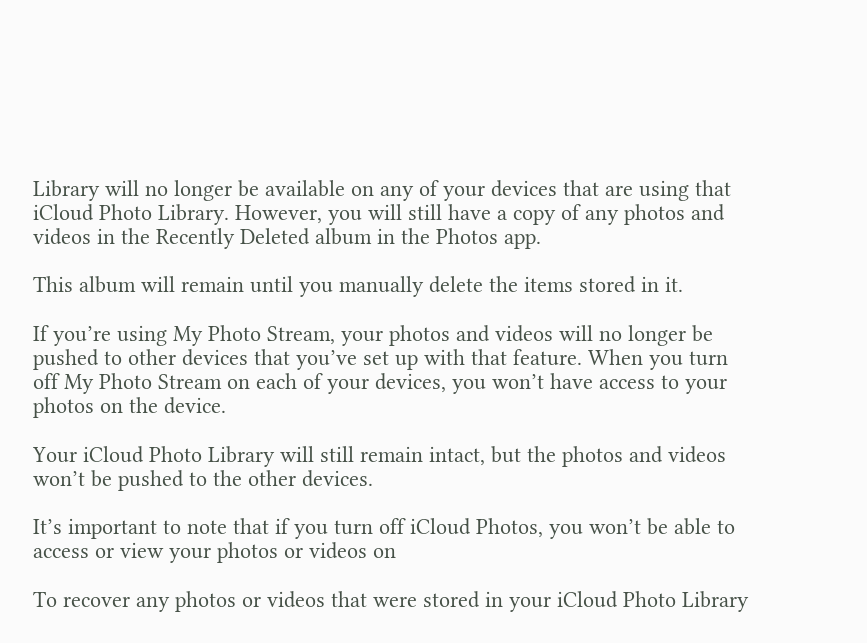Library will no longer be available on any of your devices that are using that iCloud Photo Library. However, you will still have a copy of any photos and videos in the Recently Deleted album in the Photos app.

This album will remain until you manually delete the items stored in it.

If you’re using My Photo Stream, your photos and videos will no longer be pushed to other devices that you’ve set up with that feature. When you turn off My Photo Stream on each of your devices, you won’t have access to your photos on the device.

Your iCloud Photo Library will still remain intact, but the photos and videos won’t be pushed to the other devices.

It’s important to note that if you turn off iCloud Photos, you won’t be able to access or view your photos or videos on

To recover any photos or videos that were stored in your iCloud Photo Library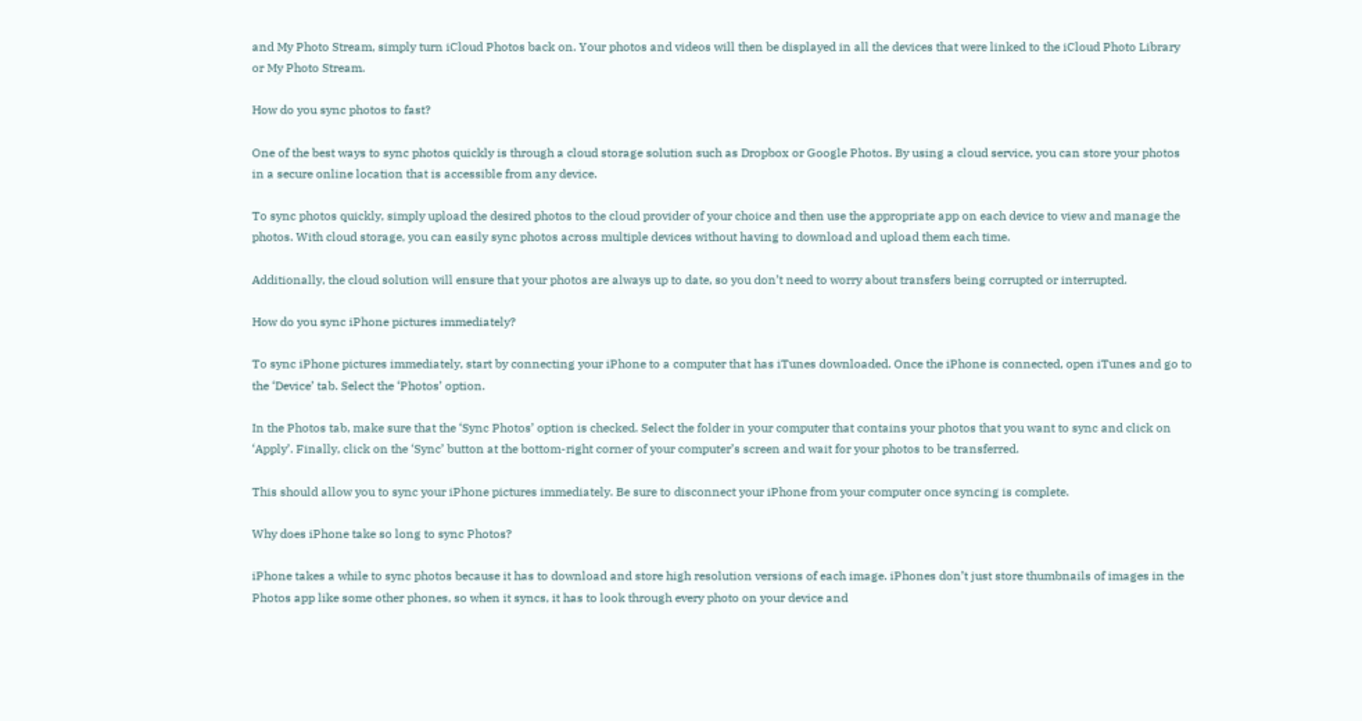and My Photo Stream, simply turn iCloud Photos back on. Your photos and videos will then be displayed in all the devices that were linked to the iCloud Photo Library or My Photo Stream.

How do you sync photos to fast?

One of the best ways to sync photos quickly is through a cloud storage solution such as Dropbox or Google Photos. By using a cloud service, you can store your photos in a secure online location that is accessible from any device.

To sync photos quickly, simply upload the desired photos to the cloud provider of your choice and then use the appropriate app on each device to view and manage the photos. With cloud storage, you can easily sync photos across multiple devices without having to download and upload them each time.

Additionally, the cloud solution will ensure that your photos are always up to date, so you don’t need to worry about transfers being corrupted or interrupted.

How do you sync iPhone pictures immediately?

To sync iPhone pictures immediately, start by connecting your iPhone to a computer that has iTunes downloaded. Once the iPhone is connected, open iTunes and go to the ‘Device’ tab. Select the ‘Photos’ option.

In the Photos tab, make sure that the ‘Sync Photos’ option is checked. Select the folder in your computer that contains your photos that you want to sync and click on ‘Apply’. Finally, click on the ‘Sync’ button at the bottom-right corner of your computer’s screen and wait for your photos to be transferred.

This should allow you to sync your iPhone pictures immediately. Be sure to disconnect your iPhone from your computer once syncing is complete.

Why does iPhone take so long to sync Photos?

iPhone takes a while to sync photos because it has to download and store high resolution versions of each image. iPhones don’t just store thumbnails of images in the Photos app like some other phones, so when it syncs, it has to look through every photo on your device and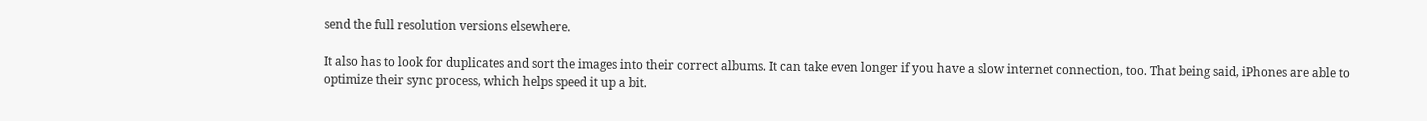send the full resolution versions elsewhere.

It also has to look for duplicates and sort the images into their correct albums. It can take even longer if you have a slow internet connection, too. That being said, iPhones are able to optimize their sync process, which helps speed it up a bit.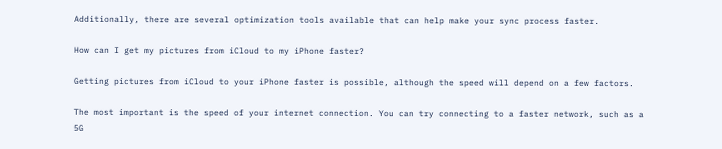Additionally, there are several optimization tools available that can help make your sync process faster.

How can I get my pictures from iCloud to my iPhone faster?

Getting pictures from iCloud to your iPhone faster is possible, although the speed will depend on a few factors.

The most important is the speed of your internet connection. You can try connecting to a faster network, such as a 5G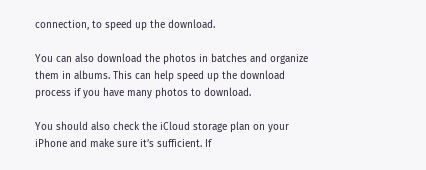connection, to speed up the download.

You can also download the photos in batches and organize them in albums. This can help speed up the download process if you have many photos to download.

You should also check the iCloud storage plan on your iPhone and make sure it’s sufficient. If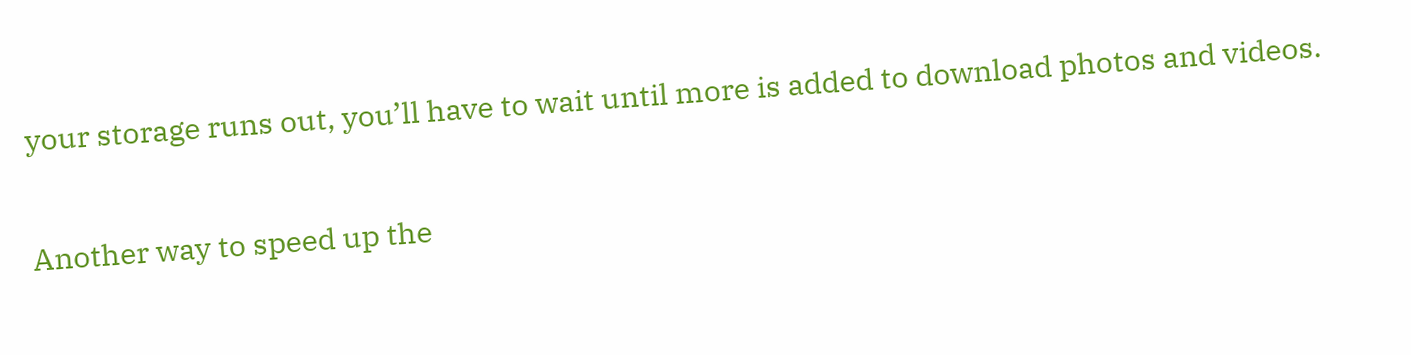your storage runs out, you’ll have to wait until more is added to download photos and videos.

Another way to speed up the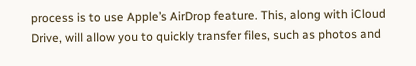process is to use Apple’s AirDrop feature. This, along with iCloud Drive, will allow you to quickly transfer files, such as photos and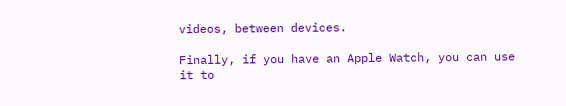videos, between devices.

Finally, if you have an Apple Watch, you can use it to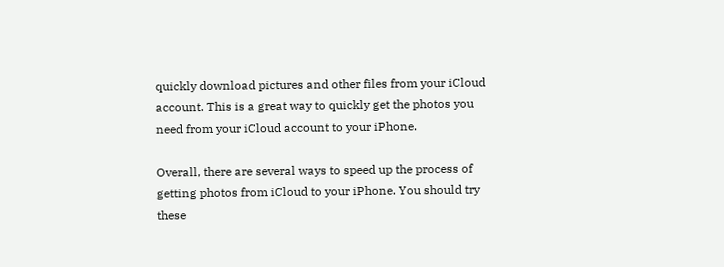quickly download pictures and other files from your iCloud account. This is a great way to quickly get the photos you need from your iCloud account to your iPhone.

Overall, there are several ways to speed up the process of getting photos from iCloud to your iPhone. You should try these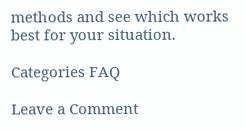methods and see which works best for your situation.

Categories FAQ

Leave a Comment